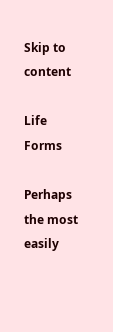Skip to content

Life Forms

Perhaps the most easily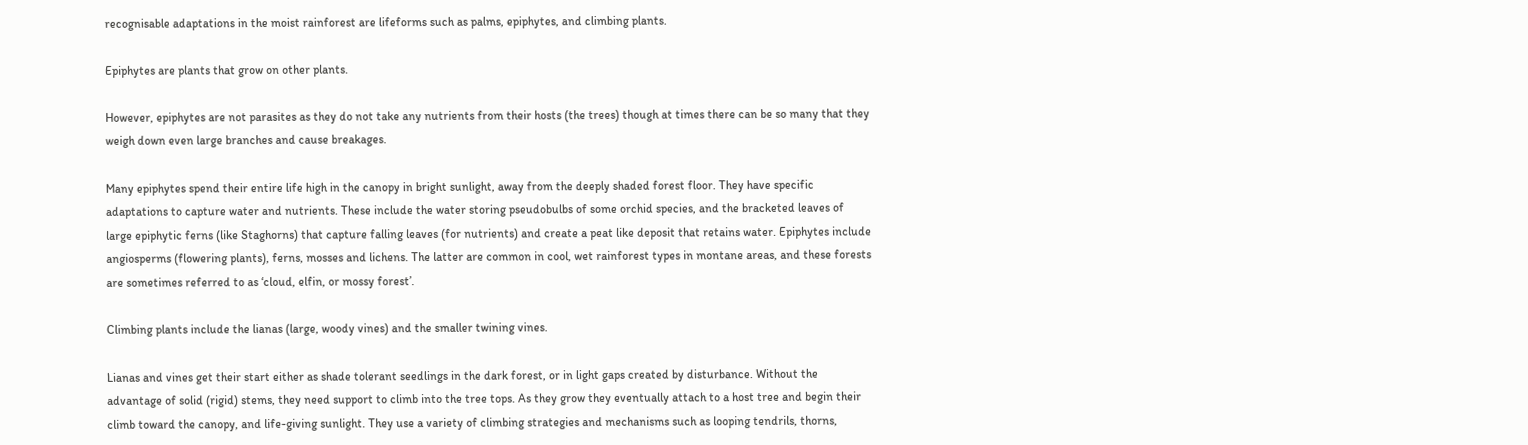recognisable adaptations in the moist rainforest are lifeforms such as palms, epiphytes, and climbing plants.

Epiphytes are plants that grow on other plants.

However, epiphytes are not parasites as they do not take any nutrients from their hosts (the trees) though at times there can be so many that they weigh down even large branches and cause breakages.

Many epiphytes spend their entire life high in the canopy in bright sunlight, away from the deeply shaded forest floor. They have specific adaptations to capture water and nutrients. These include the water storing pseudobulbs of some orchid species, and the bracketed leaves of large epiphytic ferns (like Staghorns) that capture falling leaves (for nutrients) and create a peat like deposit that retains water. Epiphytes include angiosperms (flowering plants), ferns, mosses and lichens. The latter are common in cool, wet rainforest types in montane areas, and these forests are sometimes referred to as ‘cloud, elfin, or mossy forest’.

Climbing plants include the lianas (large, woody vines) and the smaller twining vines.

Lianas and vines get their start either as shade tolerant seedlings in the dark forest, or in light gaps created by disturbance. Without the advantage of solid (rigid) stems, they need support to climb into the tree tops. As they grow they eventually attach to a host tree and begin their climb toward the canopy, and life-giving sunlight. They use a variety of climbing strategies and mechanisms such as looping tendrils, thorns,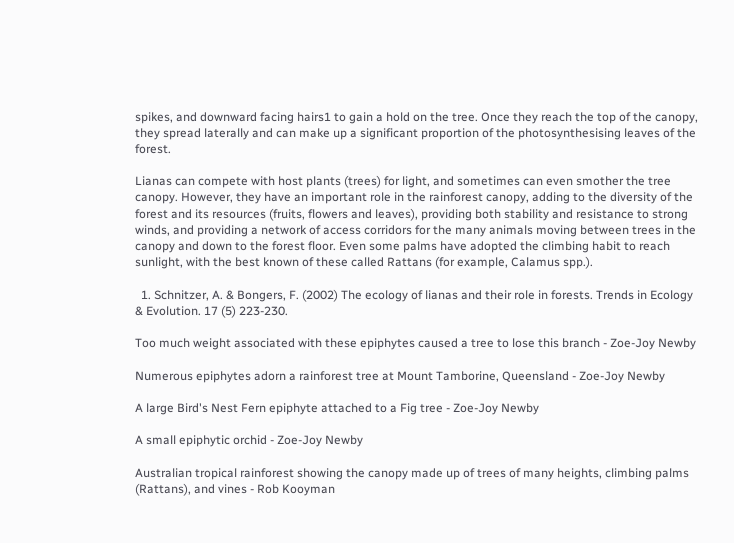spikes, and downward facing hairs1 to gain a hold on the tree. Once they reach the top of the canopy, they spread laterally and can make up a significant proportion of the photosynthesising leaves of the forest.

Lianas can compete with host plants (trees) for light, and sometimes can even smother the tree canopy. However, they have an important role in the rainforest canopy, adding to the diversity of the forest and its resources (fruits, flowers and leaves), providing both stability and resistance to strong winds, and providing a network of access corridors for the many animals moving between trees in the canopy and down to the forest floor. Even some palms have adopted the climbing habit to reach sunlight, with the best known of these called Rattans (for example, Calamus spp.).

  1. Schnitzer, A. & Bongers, F. (2002) The ecology of lianas and their role in forests. Trends in Ecology & Evolution. 17 (5) 223-230.

Too much weight associated with these epiphytes caused a tree to lose this branch - Zoe-Joy Newby

Numerous epiphytes adorn a rainforest tree at Mount Tamborine, Queensland - Zoe-Joy Newby

A large Bird's Nest Fern epiphyte attached to a Fig tree - Zoe-Joy Newby

A small epiphytic orchid - Zoe-Joy Newby

Australian tropical rainforest showing the canopy made up of trees of many heights, climbing palms (Rattans), and vines - Rob Kooyman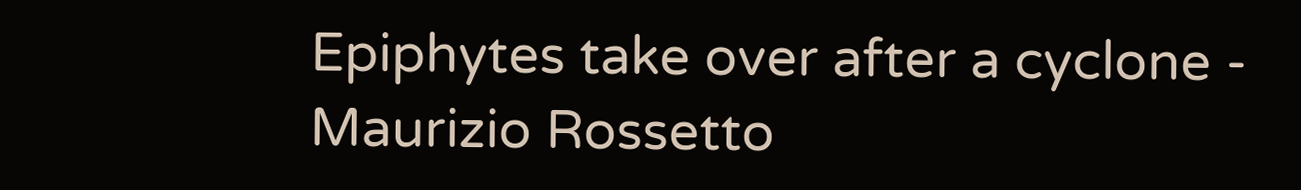Epiphytes take over after a cyclone - Maurizio Rossetto